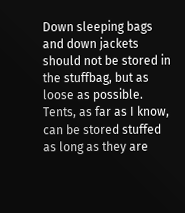Down sleeping bags and down jackets should not be stored in the stuffbag, but as loose as possible. Tents, as far as I know, can be stored stuffed as long as they are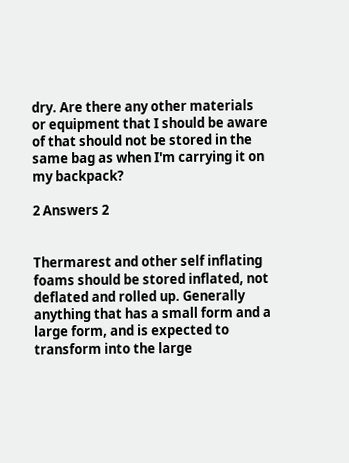dry. Are there any other materials or equipment that I should be aware of that should not be stored in the same bag as when I'm carrying it on my backpack?

2 Answers 2


Thermarest and other self inflating foams should be stored inflated, not deflated and rolled up. Generally anything that has a small form and a large form, and is expected to transform into the large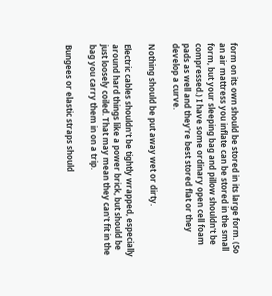form on its own should be stored in its large form. (So an air mattress you inflate can be stored in the small form, but your sleeping bag and pillow shouldn't be compressed.) I have some ordinary open cell foam pads as well and they're best stored flat or they develop a curve.

Nothing should be put away wet or dirty.

Electric cables shouldn't be tightly wrapped, especially around hard things like a power brick, but should be just loosely coiled. That may mean they can't fit in the bag you carry them in on a trip.

Bungees or elastic straps should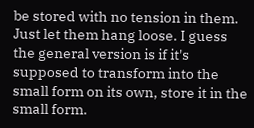be stored with no tension in them. Just let them hang loose. I guess the general version is if it's supposed to transform into the small form on its own, store it in the small form.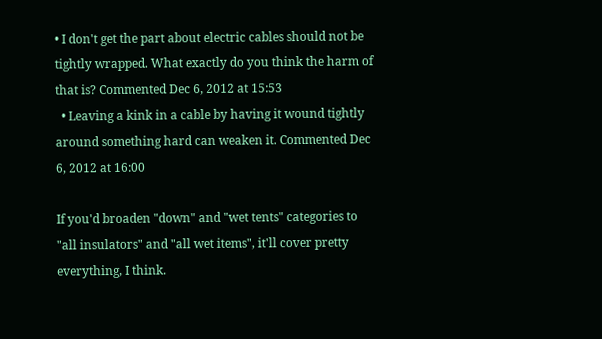• I don't get the part about electric cables should not be tightly wrapped. What exactly do you think the harm of that is? Commented Dec 6, 2012 at 15:53
  • Leaving a kink in a cable by having it wound tightly around something hard can weaken it. Commented Dec 6, 2012 at 16:00

If you'd broaden "down" and "wet tents" categories to "all insulators" and "all wet items", it'll cover pretty everything, I think.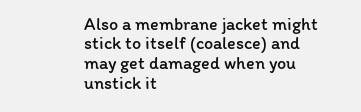Also a membrane jacket might stick to itself (coalesce) and may get damaged when you unstick it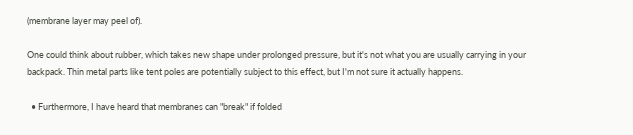(membrane layer may peel of).

One could think about rubber, which takes new shape under prolonged pressure, but it's not what you are usually carrying in your backpack. Thin metal parts like tent poles are potentially subject to this effect, but I'm not sure it actually happens.

  • Furthermore, I have heard that membranes can "break" if folded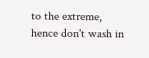to the extreme, hence don't wash in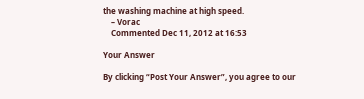the washing machine at high speed.
    – Vorac
    Commented Dec 11, 2012 at 16:53

Your Answer

By clicking “Post Your Answer”, you agree to our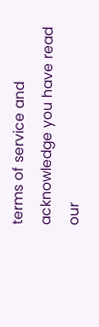terms of service and acknowledge you have read our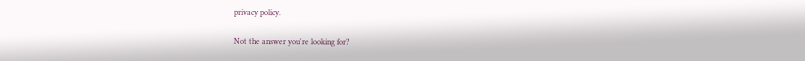privacy policy.

Not the answer you're looking for?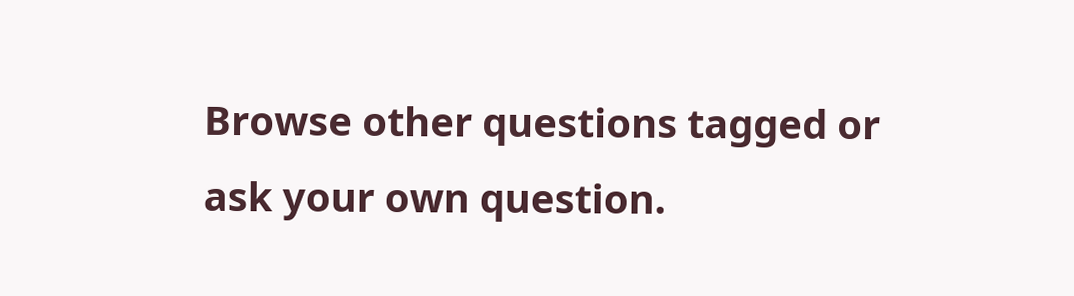Browse other questions tagged or ask your own question.